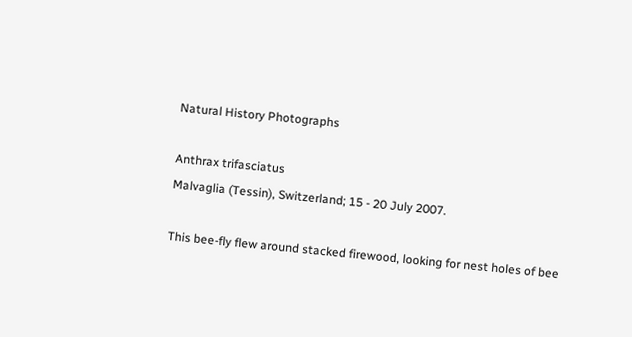Natural History Photographs

Anthrax trifasciatus
Malvaglia (Tessin), Switzerland; 15 - 20 July 2007.

This bee-fly flew around stacked firewood, looking for nest holes of bee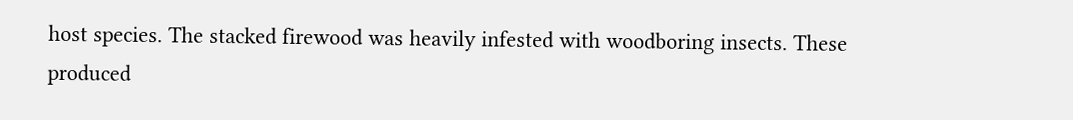host species. The stacked firewood was heavily infested with woodboring insects. These produced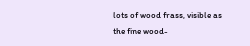lots of wood frass, visible as the fine wood-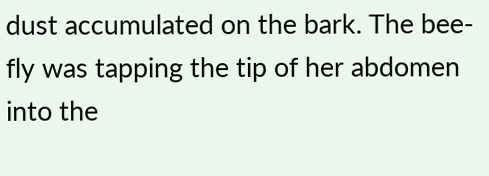dust accumulated on the bark. The bee-fly was tapping the tip of her abdomen into the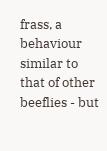frass, a behaviour similar to that of other beeflies - but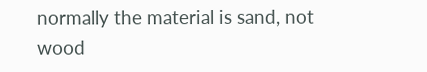normally the material is sand, not wood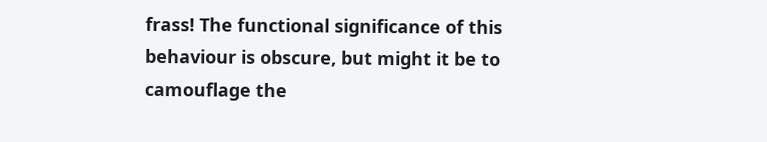frass! The functional significance of this behaviour is obscure, but might it be to camouflage the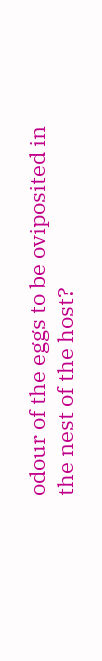odour of the eggs to be oviposited in the nest of the host?